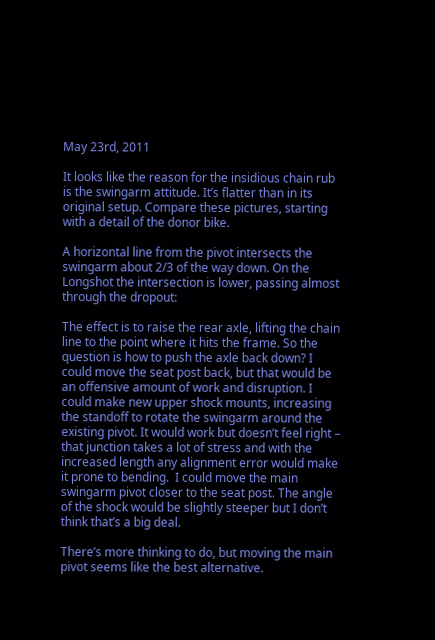May 23rd, 2011

It looks like the reason for the insidious chain rub is the swingarm attitude. It’s flatter than in its original setup. Compare these pictures, starting with a detail of the donor bike.

A horizontal line from the pivot intersects the swingarm about 2/3 of the way down. On the Longshot the intersection is lower, passing almost through the dropout:

The effect is to raise the rear axle, lifting the chain line to the point where it hits the frame. So the question is how to push the axle back down? I could move the seat post back, but that would be an offensive amount of work and disruption. I could make new upper shock mounts, increasing the standoff to rotate the swingarm around the existing pivot. It would work but doesn’t feel right – that junction takes a lot of stress and with the increased length any alignment error would make it prone to bending.  I could move the main swingarm pivot closer to the seat post. The angle of the shock would be slightly steeper but I don’t think that’s a big deal.

There’s more thinking to do, but moving the main pivot seems like the best alternative.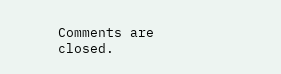Comments are closed.